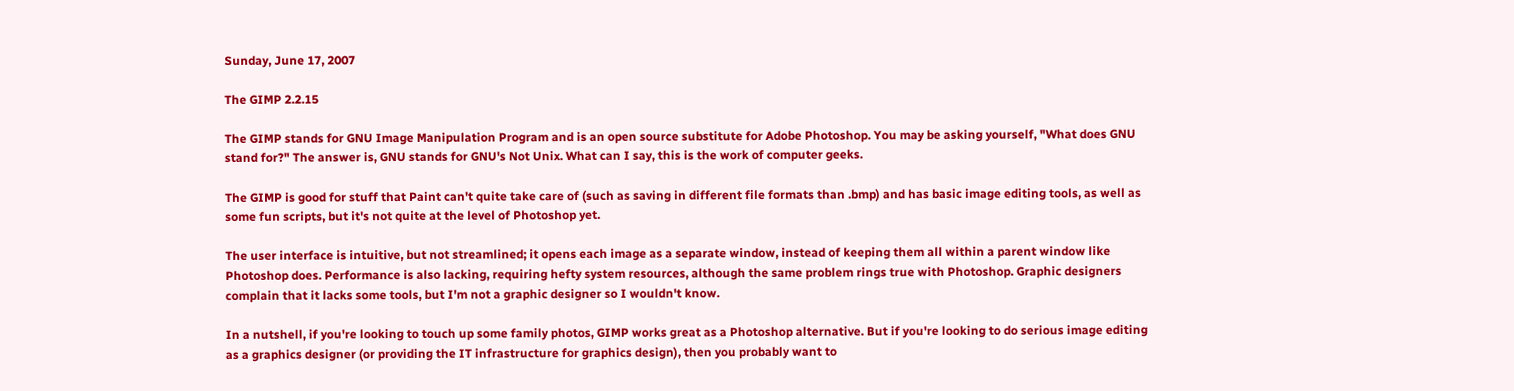Sunday, June 17, 2007

The GIMP 2.2.15

The GIMP stands for GNU Image Manipulation Program and is an open source substitute for Adobe Photoshop. You may be asking yourself, "What does GNU stand for?" The answer is, GNU stands for GNU's Not Unix. What can I say, this is the work of computer geeks.

The GIMP is good for stuff that Paint can't quite take care of (such as saving in different file formats than .bmp) and has basic image editing tools, as well as some fun scripts, but it's not quite at the level of Photoshop yet.

The user interface is intuitive, but not streamlined; it opens each image as a separate window, instead of keeping them all within a parent window like Photoshop does. Performance is also lacking, requiring hefty system resources, although the same problem rings true with Photoshop. Graphic designers complain that it lacks some tools, but I'm not a graphic designer so I wouldn't know.

In a nutshell, if you're looking to touch up some family photos, GIMP works great as a Photoshop alternative. But if you're looking to do serious image editing as a graphics designer (or providing the IT infrastructure for graphics design), then you probably want to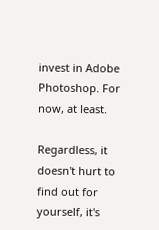invest in Adobe Photoshop. For now, at least.

Regardless, it doesn't hurt to find out for yourself, it's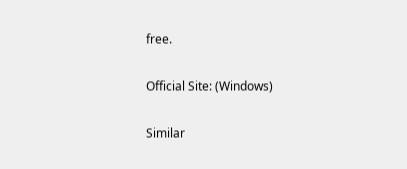free.

Official Site: (Windows)

Similar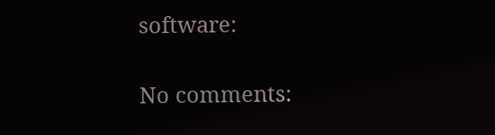software:

No comments: